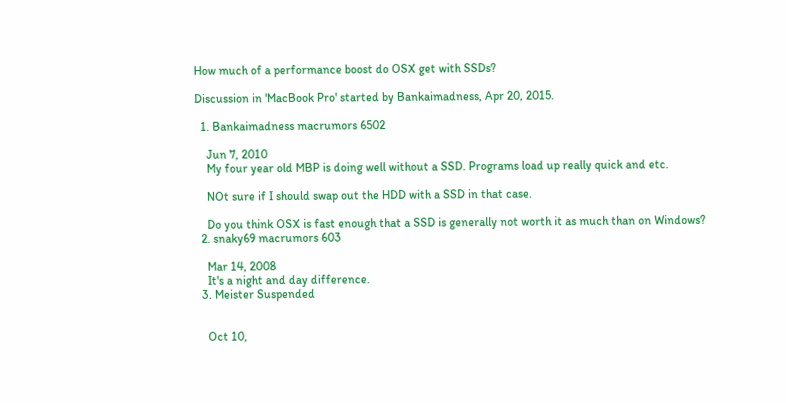How much of a performance boost do OSX get with SSDs?

Discussion in 'MacBook Pro' started by Bankaimadness, Apr 20, 2015.

  1. Bankaimadness macrumors 6502

    Jun 7, 2010
    My four year old MBP is doing well without a SSD. Programs load up really quick and etc.

    NOt sure if I should swap out the HDD with a SSD in that case.

    Do you think OSX is fast enough that a SSD is generally not worth it as much than on Windows?
  2. snaky69 macrumors 603

    Mar 14, 2008
    It's a night and day difference.
  3. Meister Suspended


    Oct 10,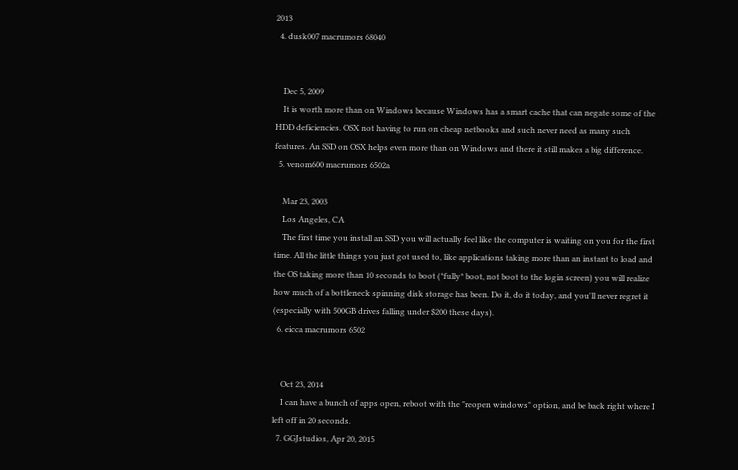2013
  4. dusk007 macrumors 68040


    Dec 5, 2009
    It is worth more than on Windows because Windows has a smart cache that can negate some of the HDD deficiencies. OSX not having to run on cheap netbooks and such never need as many such features. An SSD on OSX helps even more than on Windows and there it still makes a big difference.
  5. venom600 macrumors 6502a

    Mar 23, 2003
    Los Angeles, CA
    The first time you install an SSD you will actually feel like the computer is waiting on you for the first time. All the little things you just got used to, like applications taking more than an instant to load and the OS taking more than 10 seconds to boot (*fully* boot, not boot to the login screen) you will realize how much of a bottleneck spinning disk storage has been. Do it, do it today, and you'll never regret it (especially with 500GB drives falling under $200 these days).
  6. eicca macrumors 6502


    Oct 23, 2014
    I can have a bunch of apps open, reboot with the "reopen windows" option, and be back right where I left off in 20 seconds.
  7. GGJstudios, Apr 20, 2015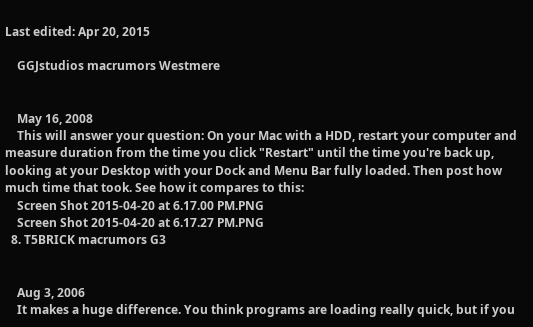Last edited: Apr 20, 2015

    GGJstudios macrumors Westmere


    May 16, 2008
    This will answer your question: On your Mac with a HDD, restart your computer and measure duration from the time you click "Restart" until the time you're back up, looking at your Desktop with your Dock and Menu Bar fully loaded. Then post how much time that took. See how it compares to this:
    Screen Shot 2015-04-20 at 6.17.00 PM.PNG
    Screen Shot 2015-04-20 at 6.17.27 PM.PNG
  8. T5BRICK macrumors G3


    Aug 3, 2006
    It makes a huge difference. You think programs are loading really quick, but if you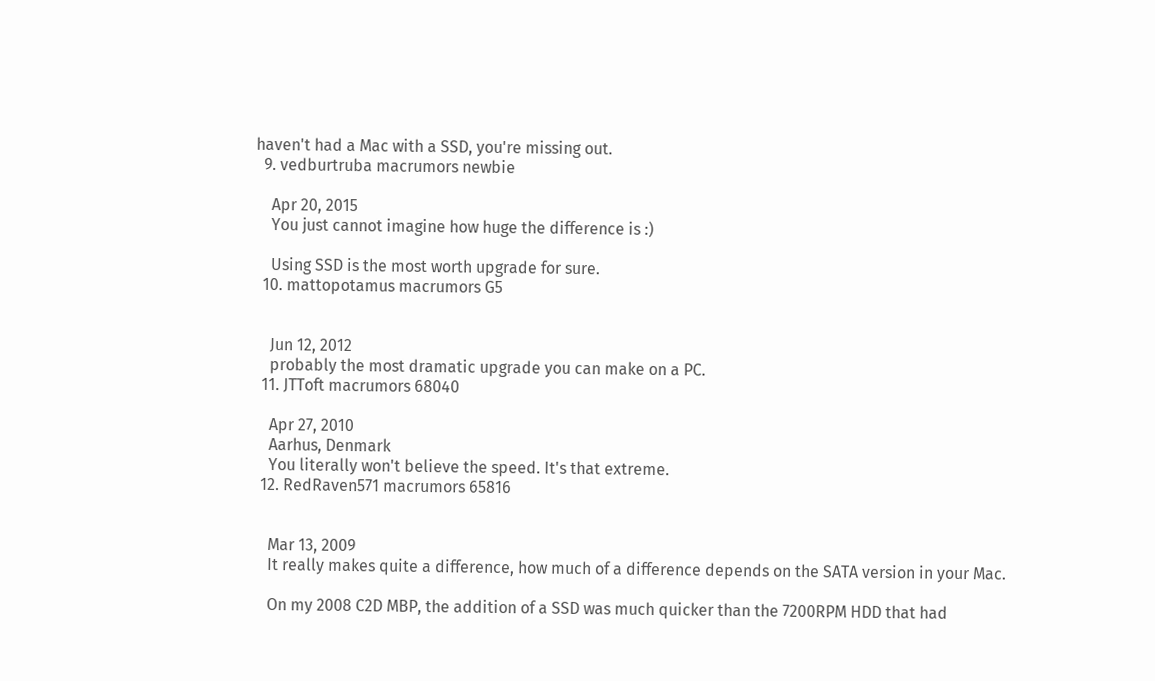haven't had a Mac with a SSD, you're missing out.
  9. vedburtruba macrumors newbie

    Apr 20, 2015
    You just cannot imagine how huge the difference is :)

    Using SSD is the most worth upgrade for sure.
  10. mattopotamus macrumors G5


    Jun 12, 2012
    probably the most dramatic upgrade you can make on a PC.
  11. JTToft macrumors 68040

    Apr 27, 2010
    Aarhus, Denmark
    You literally won't believe the speed. It's that extreme.
  12. RedRaven571 macrumors 65816


    Mar 13, 2009
    It really makes quite a difference, how much of a difference depends on the SATA version in your Mac.

    On my 2008 C2D MBP, the addition of a SSD was much quicker than the 7200RPM HDD that had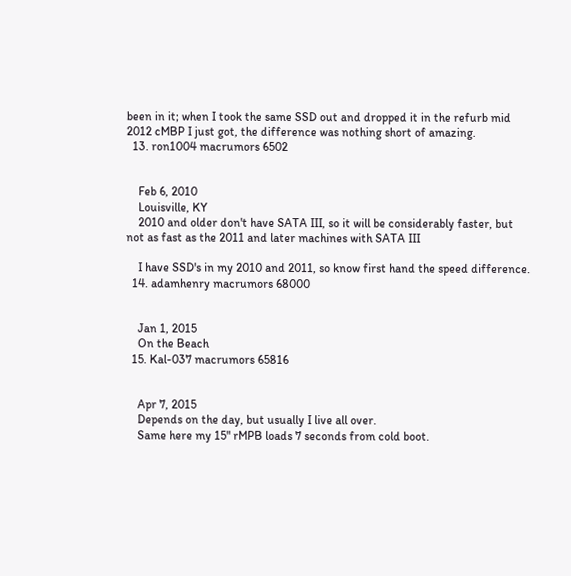been in it; when I took the same SSD out and dropped it in the refurb mid 2012 cMBP I just got, the difference was nothing short of amazing.
  13. ron1004 macrumors 6502


    Feb 6, 2010
    Louisville, KY
    2010 and older don't have SATA III, so it will be considerably faster, but not as fast as the 2011 and later machines with SATA III

    I have SSD's in my 2010 and 2011, so know first hand the speed difference.
  14. adamhenry macrumors 68000


    Jan 1, 2015
    On the Beach
  15. Kal-037 macrumors 65816


    Apr 7, 2015
    Depends on the day, but usually I live all over.
    Same here my 15" rMPB loads 7 seconds from cold boot.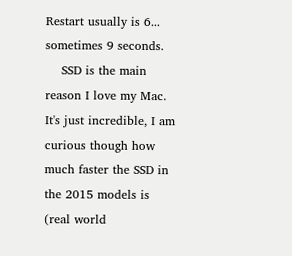Restart usually is 6... sometimes 9 seconds.
    SSD is the main reason I love my Mac. It's just incredible, I am curious though how much faster the SSD in the 2015 models is (real world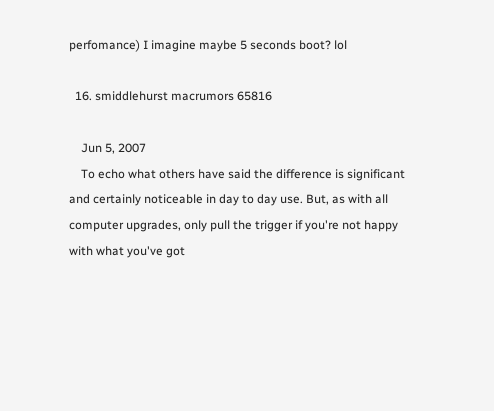perfomance) I imagine maybe 5 seconds boot? lol

  16. smiddlehurst macrumors 65816

    Jun 5, 2007
    To echo what others have said the difference is significant and certainly noticeable in day to day use. But, as with all computer upgrades, only pull the trigger if you're not happy with what you've got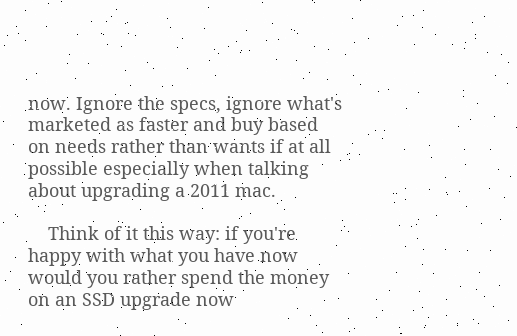now. Ignore the specs, ignore what's marketed as faster and buy based on needs rather than wants if at all possible especially when talking about upgrading a 2011 mac.

    Think of it this way: if you're happy with what you have now would you rather spend the money on an SSD upgrade now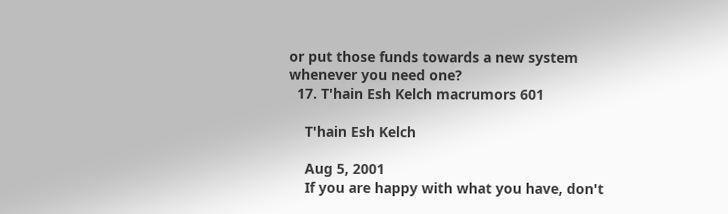or put those funds towards a new system whenever you need one?
  17. T'hain Esh Kelch macrumors 601

    T'hain Esh Kelch

    Aug 5, 2001
    If you are happy with what you have, don't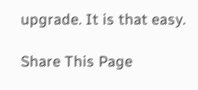upgrade. It is that easy.

Share This Page